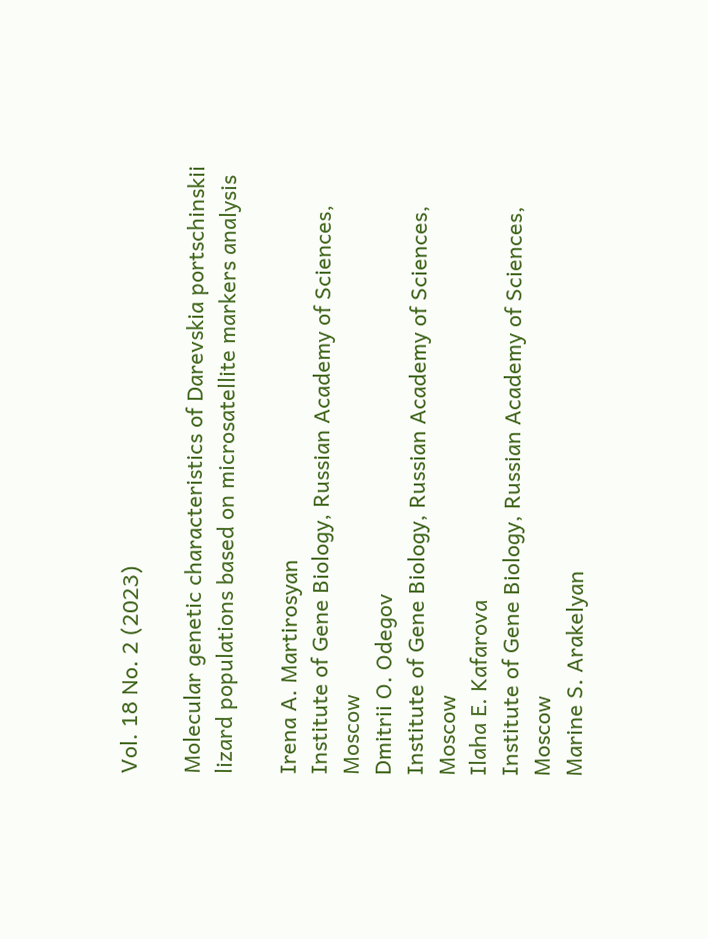Vol. 18 No. 2 (2023)

Molecular genetic characteristics of Darevskia portschinskii lizard populations based on microsatellite markers analysis

Irena A. Martirosyan
Institute of Gene Biology, Russian Academy of Sciences, Moscow
Dmitrii O. Odegov
Institute of Gene Biology, Russian Academy of Sciences, Moscow
Ilaha E. Kafarova
Institute of Gene Biology, Russian Academy of Sciences, Moscow
Marine S. Arakelyan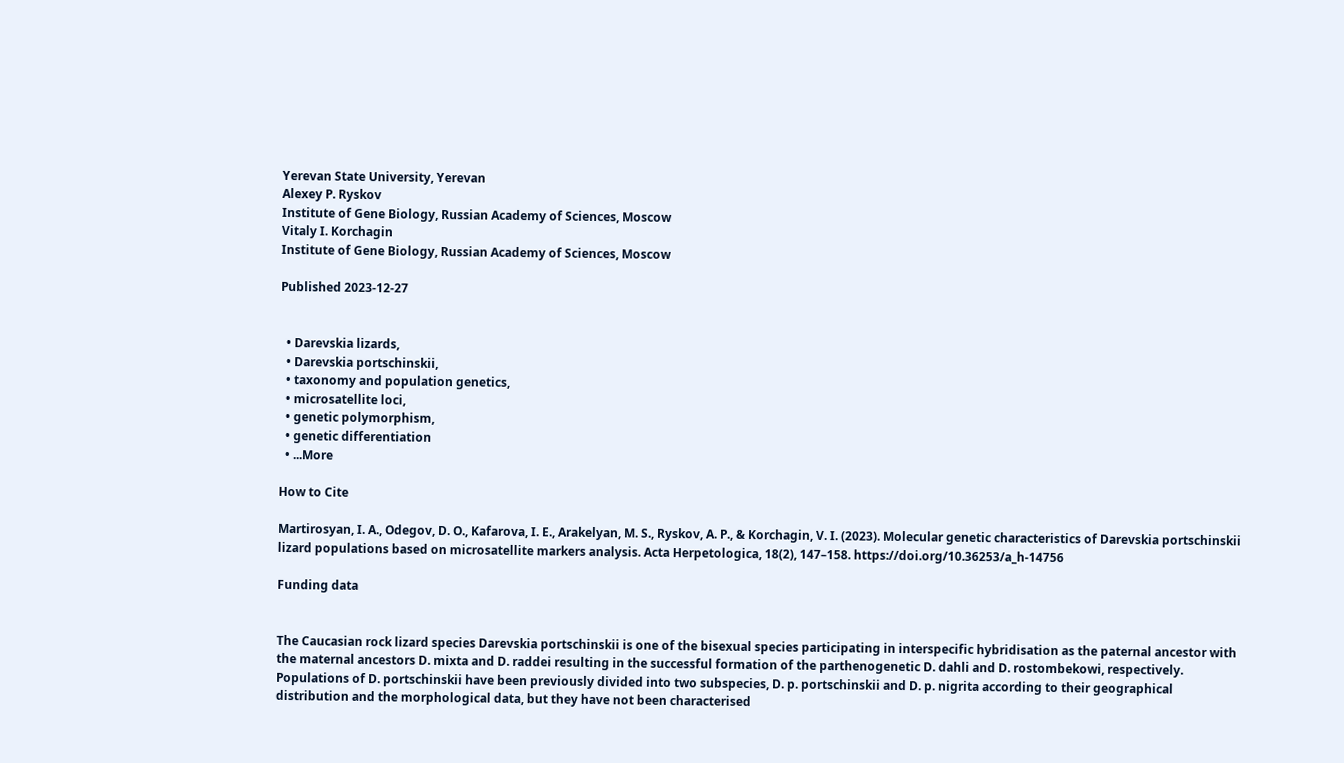Yerevan State University, Yerevan
Alexey P. Ryskov
Institute of Gene Biology, Russian Academy of Sciences, Moscow
Vitaly I. Korchagin
Institute of Gene Biology, Russian Academy of Sciences, Moscow

Published 2023-12-27


  • Darevskia lizards,
  • Darevskia portschinskii,
  • taxonomy and population genetics,
  • microsatellite loci,
  • genetic polymorphism,
  • genetic differentiation
  • ...More

How to Cite

Martirosyan, I. A., Odegov, D. O., Kafarova, I. E., Arakelyan, M. S., Ryskov, A. P., & Korchagin, V. I. (2023). Molecular genetic characteristics of Darevskia portschinskii lizard populations based on microsatellite markers analysis. Acta Herpetologica, 18(2), 147–158. https://doi.org/10.36253/a_h-14756

Funding data


The Caucasian rock lizard species Darevskia portschinskii is one of the bisexual species participating in interspecific hybridisation as the paternal ancestor with the maternal ancestors D. mixta and D. raddei resulting in the successful formation of the parthenogenetic D. dahli and D. rostombekowi, respectively. Populations of D. portschinskii have been previously divided into two subspecies, D. p. portschinskii and D. p. nigrita according to their geographical distribution and the morphological data, but they have not been characterised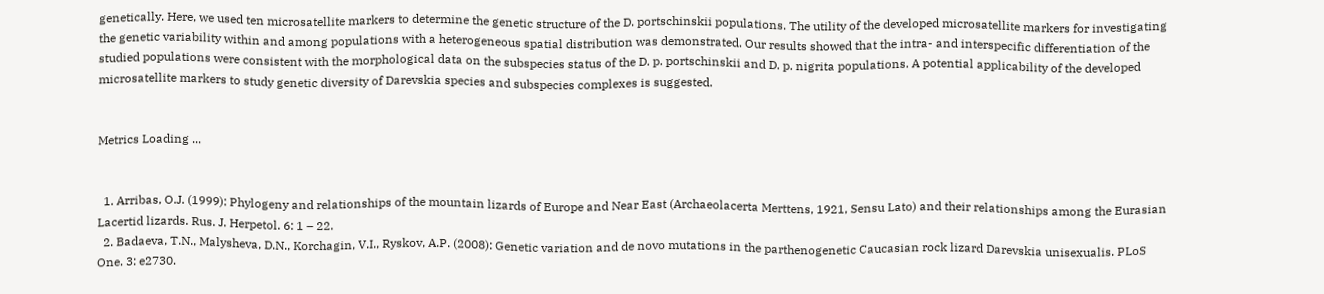genetically. Here, we used ten microsatellite markers to determine the genetic structure of the D. portschinskii populations. The utility of the developed microsatellite markers for investigating the genetic variability within and among populations with a heterogeneous spatial distribution was demonstrated. Our results showed that the intra- and interspecific differentiation of the studied populations were consistent with the morphological data on the subspecies status of the D. p. portschinskii and D. p. nigrita populations. A potential applicability of the developed microsatellite markers to study genetic diversity of Darevskia species and subspecies complexes is suggested.


Metrics Loading ...


  1. Arribas, O.J. (1999): Phylogeny and relationships of the mountain lizards of Europe and Near East (Archaeolacerta Merttens, 1921, Sensu Lato) and their relationships among the Eurasian Lacertid lizards. Rus. J. Herpetol. 6: 1 – 22.
  2. Badaeva, T.N., Malysheva, D.N., Korchagin, V.I., Ryskov, A.P. (2008): Genetic variation and de novo mutations in the parthenogenetic Caucasian rock lizard Darevskia unisexualis. PLoS One. 3: e2730.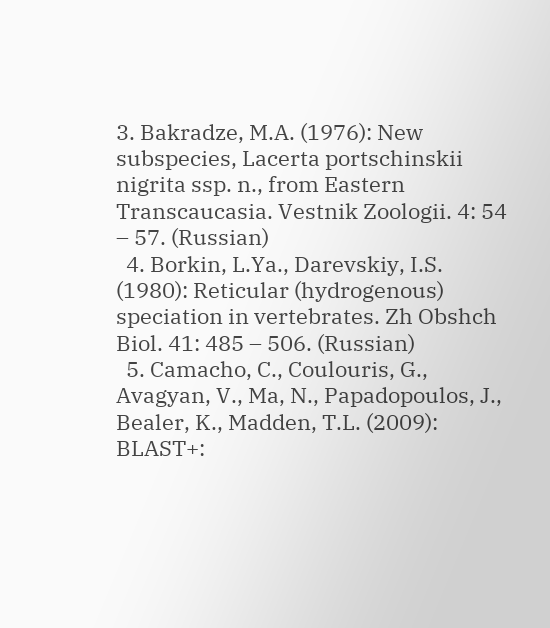3. Bakradze, M.A. (1976): New subspecies, Lacerta portschinskii nigrita ssp. n., from Eastern Transcaucasia. Vestnik Zoologii. 4: 54 – 57. (Russian)
  4. Borkin, L.Ya., Darevskiy, I.S. (1980): Reticular (hydrogenous) speciation in vertebrates. Zh Obshch Biol. 41: 485 – 506. (Russian)
  5. Camacho, C., Coulouris, G., Avagyan, V., Ma, N., Papadopoulos, J., Bealer, K., Madden, T.L. (2009): BLAST+: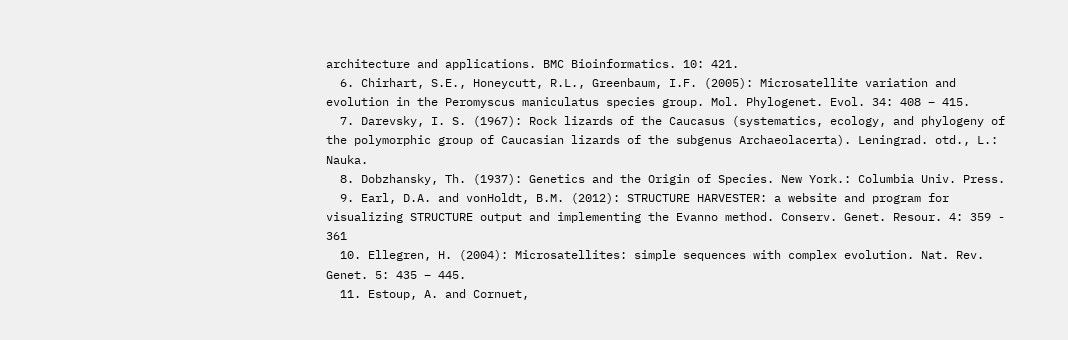architecture and applications. BMC Bioinformatics. 10: 421.
  6. Chirhart, S.E., Honeycutt, R.L., Greenbaum, I.F. (2005): Microsatellite variation and evolution in the Peromyscus maniculatus species group. Mol. Phylogenet. Evol. 34: 408 – 415.
  7. Darevsky, I. S. (1967): Rock lizards of the Caucasus (systematics, ecology, and phylogeny of the polymorphic group of Caucasian lizards of the subgenus Archaeolacerta). Leningrad. otd., L.: Nauka.
  8. Dobzhansky, Th. (1937): Genetics and the Origin of Species. New York.: Columbia Univ. Press.
  9. Earl, D.A. and vonHoldt, B.M. (2012): STRUCTURE HARVESTER: a website and program for visualizing STRUCTURE output and implementing the Evanno method. Conserv. Genet. Resour. 4: 359 - 361
  10. Ellegren, H. (2004): Microsatellites: simple sequences with complex evolution. Nat. Rev. Genet. 5: 435 − 445.
  11. Estoup, A. and Cornuet,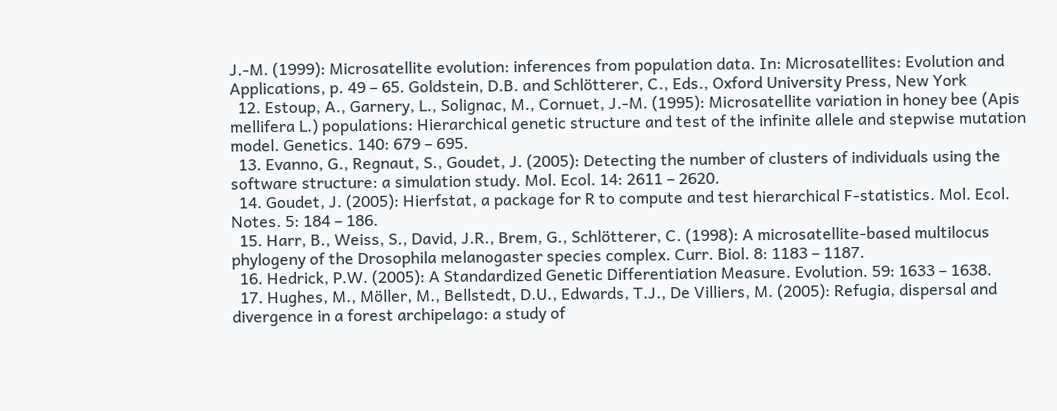J.-M. (1999): Microsatellite evolution: inferences from population data. In: Microsatellites: Evolution and Applications, p. 49 – 65. Goldstein, D.B. and Schlötterer, C., Eds., Oxford University Press, New York
  12. Estoup, A., Garnery, L., Solignac, M., Cornuet, J.-M. (1995): Microsatellite variation in honey bee (Apis mellifera L.) populations: Hierarchical genetic structure and test of the infinite allele and stepwise mutation model. Genetics. 140: 679 – 695.
  13. Evanno, G., Regnaut, S., Goudet, J. (2005): Detecting the number of clusters of individuals using the software structure: a simulation study. Mol. Ecol. 14: 2611 – 2620.
  14. Goudet, J. (2005): Hierfstat, a package for R to compute and test hierarchical F-statistics. Mol. Ecol. Notes. 5: 184 – 186.
  15. Harr, B., Weiss, S., David, J.R., Brem, G., Schlötterer, C. (1998): A microsatellite-based multilocus phylogeny of the Drosophila melanogaster species complex. Curr. Biol. 8: 1183 – 1187.
  16. Hedrick, P.W. (2005): A Standardized Genetic Differentiation Measure. Evolution. 59: 1633 – 1638.
  17. Hughes, M., Möller, M., Bellstedt, D.U., Edwards, T.J., De Villiers, M. (2005): Refugia, dispersal and divergence in a forest archipelago: a study of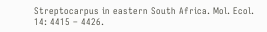Streptocarpus in eastern South Africa. Mol. Ecol. 14: 4415 – 4426.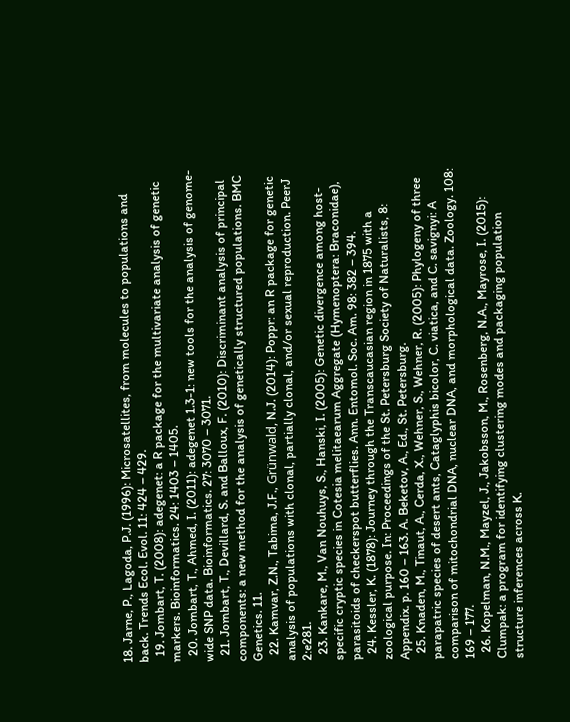18. Jarne, P., Lagoda, P.J. (1996): Microsatellites, from molecules to populations and back. Trends Ecol. Evol. 11: 424 – 429.
  19. Jombart, T. (2008): adegenet: a R package for the multivariate analysis of genetic markers. Bioinformatics. 24: 1403 – 1405.
  20. Jombart, T., Ahmed, I. (2011): adegenet 1.3-1: new tools for the analysis of genome-wide SNP data. Bioinformatics. 27: 3070 – 3071.
  21. Jombart, T., Devillard, S. and Balloux, F. (2010): Discriminant analysis of principal components: a new method for the analysis of genetically structured populations. BMC Genetics. 11.
  22. Kamvar, Z.N., Tabima, J.F., Grünwald, N.J. (2014): Poppr: an R package for genetic analysis of populations with clonal, partially clonal, and/or sexual reproduction. PeerJ 2:e281.
  23. Kankare, M., Van Nouhuys, S., Hanski, I. (2005): Genetic divergence among host-specific cryptic species in Cotesia melitaearum Aggregate (Hymenoptera: Braconidae), parasitoids of checkerspot butterflies. Ann. Entomol. Soc. Am. 98: 382 – 394.
  24. Kessler, K. (1878): Journey through the Transcaucasian region in 1875 with a zoological purpose. In: Proceedings of the St. Petersburg Society of Naturalists, 8: Appendix. p. 160 – 163. A. Beketov, A., Ed., St. Petersburg.
  25. Knaden, M., Tinaut, A., Cerda, X., Wehner, S., Wehner, R. (2005): Phylogeny of three parapatric species of desert ants, Cataglyphis bicolor, C. viatica, and C. savignyi: A comparison of mitochondrial DNA, nuclear DNA, and morphological data. Zoology. 108: 169 – 177.
  26. Kopelman, N.M., Mayzel, J., Jakobsson, M., Rosenberg, N.A., Mayrose, I. (2015): Clumpak: a program for identifying clustering modes and packaging population structure inferences across K.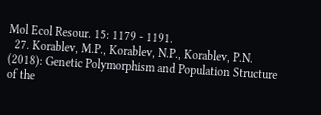Mol Ecol Resour. 15: 1179 - 1191.
  27. Korablev, M.P., Korablev, N.P., Korablev, P.N. (2018): Genetic Polymorphism and Population Structure of the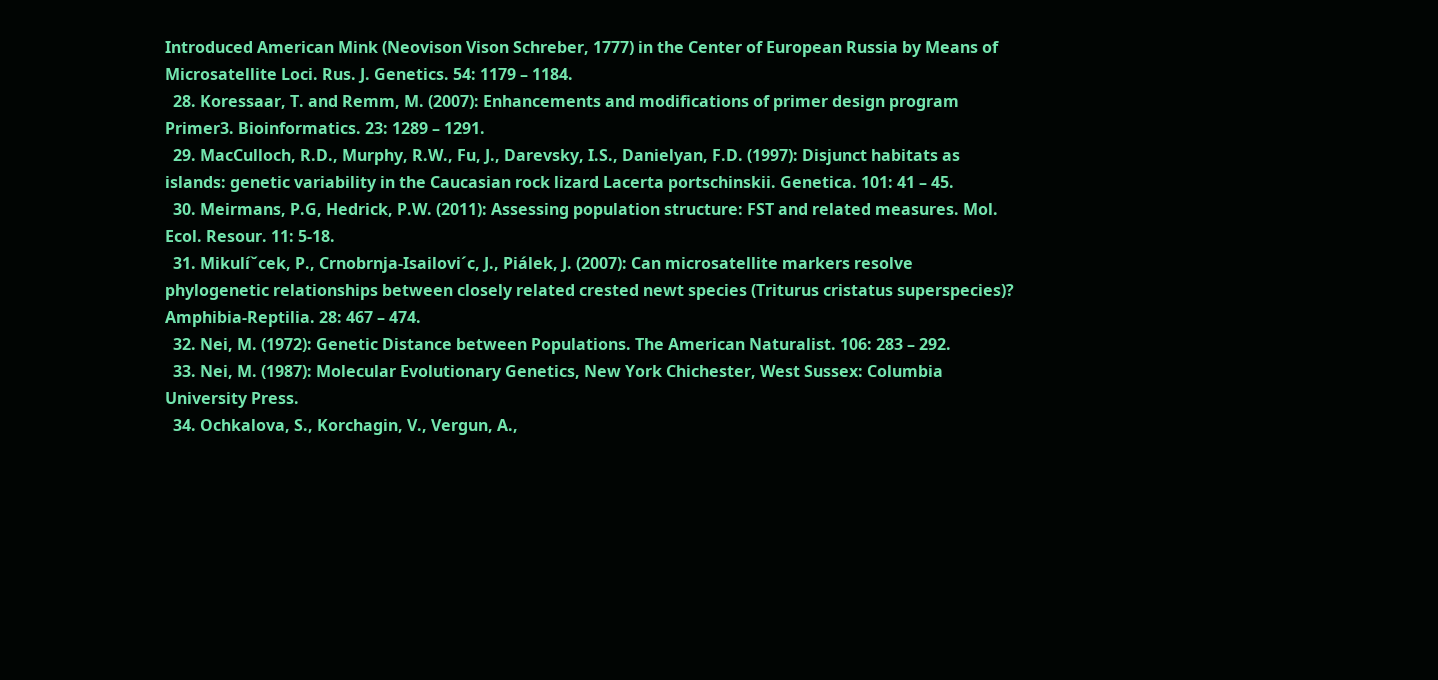Introduced American Mink (Neovison Vison Schreber, 1777) in the Center of European Russia by Means of Microsatellite Loci. Rus. J. Genetics. 54: 1179 – 1184.
  28. Koressaar, T. and Remm, M. (2007): Enhancements and modifications of primer design program Primer3. Bioinformatics. 23: 1289 – 1291.
  29. MacCulloch, R.D., Murphy, R.W., Fu, J., Darevsky, I.S., Danielyan, F.D. (1997): Disjunct habitats as islands: genetic variability in the Caucasian rock lizard Lacerta portschinskii. Genetica. 101: 41 – 45.
  30. Meirmans, P.G, Hedrick, P.W. (2011): Assessing population structure: FST and related measures. Mol. Ecol. Resour. 11: 5-18.
  31. Mikulíˇcek, P., Crnobrnja-Isailovi´c, J., Piálek, J. (2007): Can microsatellite markers resolve phylogenetic relationships between closely related crested newt species (Triturus cristatus superspecies)? Amphibia-Reptilia. 28: 467 – 474.
  32. Nei, M. (1972): Genetic Distance between Populations. The American Naturalist. 106: 283 – 292.
  33. Nei, M. (1987): Molecular Evolutionary Genetics, New York Chichester, West Sussex: Columbia University Press.
  34. Ochkalova, S., Korchagin, V., Vergun, A.,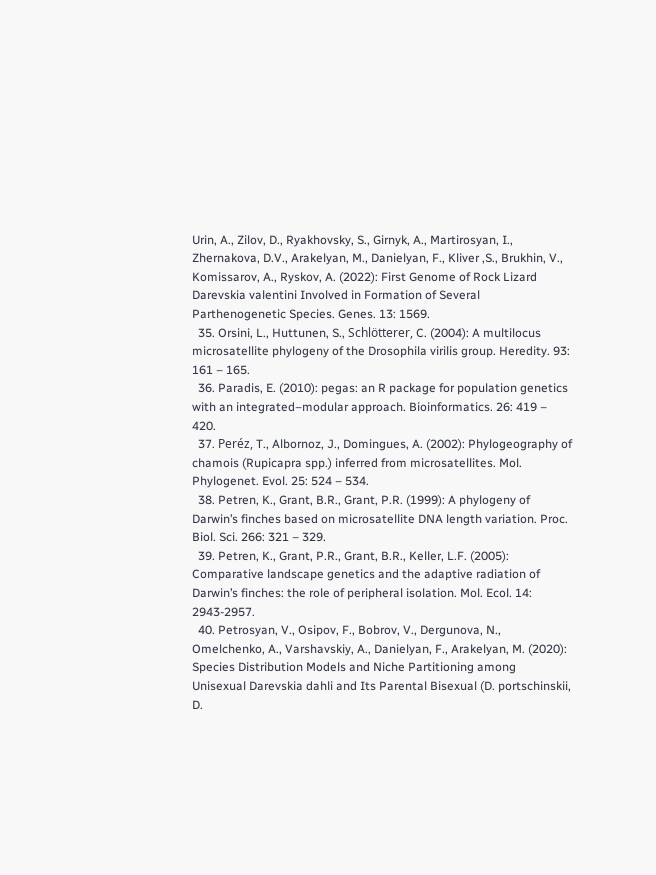Urin, A., Zilov, D., Ryakhovsky, S., Girnyk, A., Martirosyan, I., Zhernakova, D.V., Arakelyan, M., Danielyan, F., Kliver ,S., Brukhin, V., Komissarov, A., Ryskov, A. (2022): First Genome of Rock Lizard Darevskia valentini Involved in Formation of Several Parthenogenetic Species. Genes. 13: 1569.
  35. Orsini, L., Huttunen, S., Schlötterer, C. (2004): A multilocus microsatellite phylogeny of the Drosophila virilis group. Heredity. 93: 161 – 165.
  36. Paradis, E. (2010): pegas: an R package for population genetics with an integrated–modular approach. Bioinformatics. 26: 419 – 420.
  37. Peréz, T., Albornoz, J., Domingues, A. (2002): Phylogeography of chamois (Rupicapra spp.) inferred from microsatellites. Mol. Phylogenet. Evol. 25: 524 – 534.
  38. Petren, K., Grant, B.R., Grant, P.R. (1999): A phylogeny of Darwin’s finches based on microsatellite DNA length variation. Proc. Biol. Sci. 266: 321 – 329.
  39. Petren, K., Grant, P.R., Grant, B.R., Keller, L.F. (2005): Comparative landscape genetics and the adaptive radiation of Darwin’s finches: the role of peripheral isolation. Mol. Ecol. 14: 2943-2957.
  40. Petrosyan, V., Osipov, F., Bobrov, V., Dergunova, N., Omelchenko, A., Varshavskiy, A., Danielyan, F., Arakelyan, M. (2020): Species Distribution Models and Niche Partitioning among Unisexual Darevskia dahli and Its Parental Bisexual (D. portschinskii, D.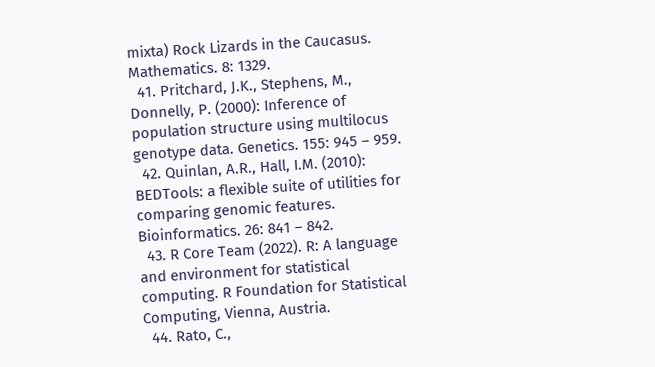mixta) Rock Lizards in the Caucasus. Mathematics. 8: 1329.
  41. Pritchard, J.K., Stephens, M., Donnelly, P. (2000): Inference of population structure using multilocus genotype data. Genetics. 155: 945 – 959.
  42. Quinlan, A.R., Hall, I.M. (2010): BEDTools: a flexible suite of utilities for comparing genomic features. Bioinformatics. 26: 841 – 842.
  43. R Core Team (2022). R: A language and environment for statistical computing. R Foundation for Statistical Computing, Vienna, Austria.
  44. Rato, C.,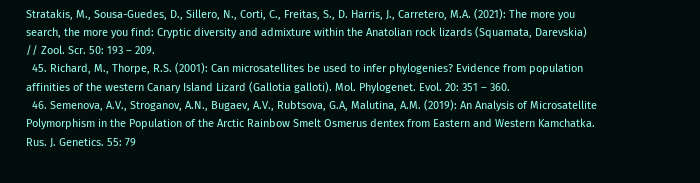Stratakis, M., Sousa-Guedes, D., Sillero, N., Corti, C., Freitas, S., D. Harris, J., Carretero, M.A. (2021): The more you search, the more you find: Cryptic diversity and admixture within the Anatolian rock lizards (Squamata, Darevskia) // Zool. Scr. 50: 193 – 209.
  45. Richard, M., Thorpe, R.S. (2001): Can microsatellites be used to infer phylogenies? Evidence from population affinities of the western Canary Island Lizard (Gallotia galloti). Mol. Phylogenet. Evol. 20: 351 – 360.
  46. Semenova, A.V., Stroganov, A.N., Bugaev, A.V., Rubtsova, G.A, Malutina, A.M. (2019): An Analysis of Microsatellite Polymorphism in the Population of the Arctic Rainbow Smelt Osmerus dentex from Eastern and Western Kamchatka. Rus. J. Genetics. 55: 79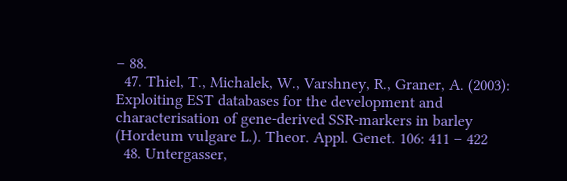– 88.
  47. Thiel, T., Michalek, W., Varshney, R., Graner, A. (2003): Exploiting EST databases for the development and characterisation of gene-derived SSR-markers in barley (Hordeum vulgare L.). Theor. Appl. Genet. 106: 411 – 422
  48. Untergasser,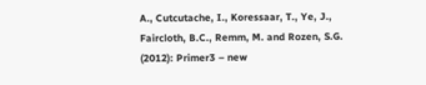A., Cutcutache, I., Koressaar, T., Ye, J., Faircloth, B.C., Remm, M. and Rozen, S.G. (2012): Primer3 – new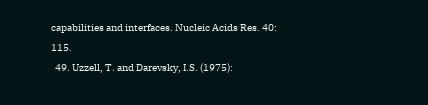capabilities and interfaces. Nucleic Acids Res. 40: 115.
  49. Uzzell, T. and Darevsky, I.S. (1975):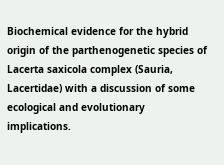Biochemical evidence for the hybrid origin of the parthenogenetic species of Lacerta saxicola complex (Sauria, Lacertidae) with a discussion of some ecological and evolutionary implications.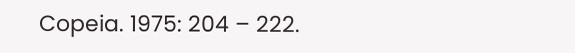Copeia. 1975: 204 – 222.